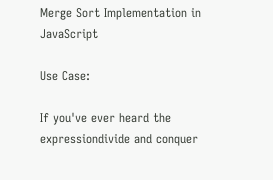Merge Sort Implementation in JavaScript

Use Case:

If you've ever heard the expressiondivide and conquer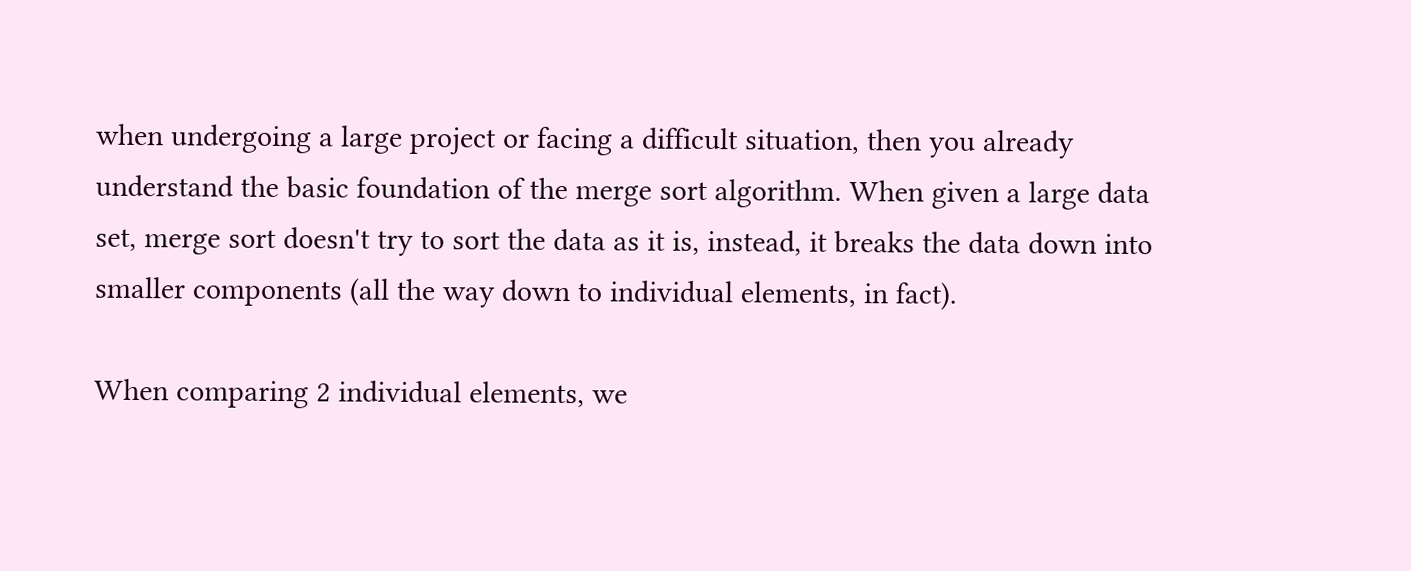when undergoing a large project or facing a difficult situation, then you already understand the basic foundation of the merge sort algorithm. When given a large data set, merge sort doesn't try to sort the data as it is, instead, it breaks the data down into smaller components (all the way down to individual elements, in fact).

When comparing 2 individual elements, we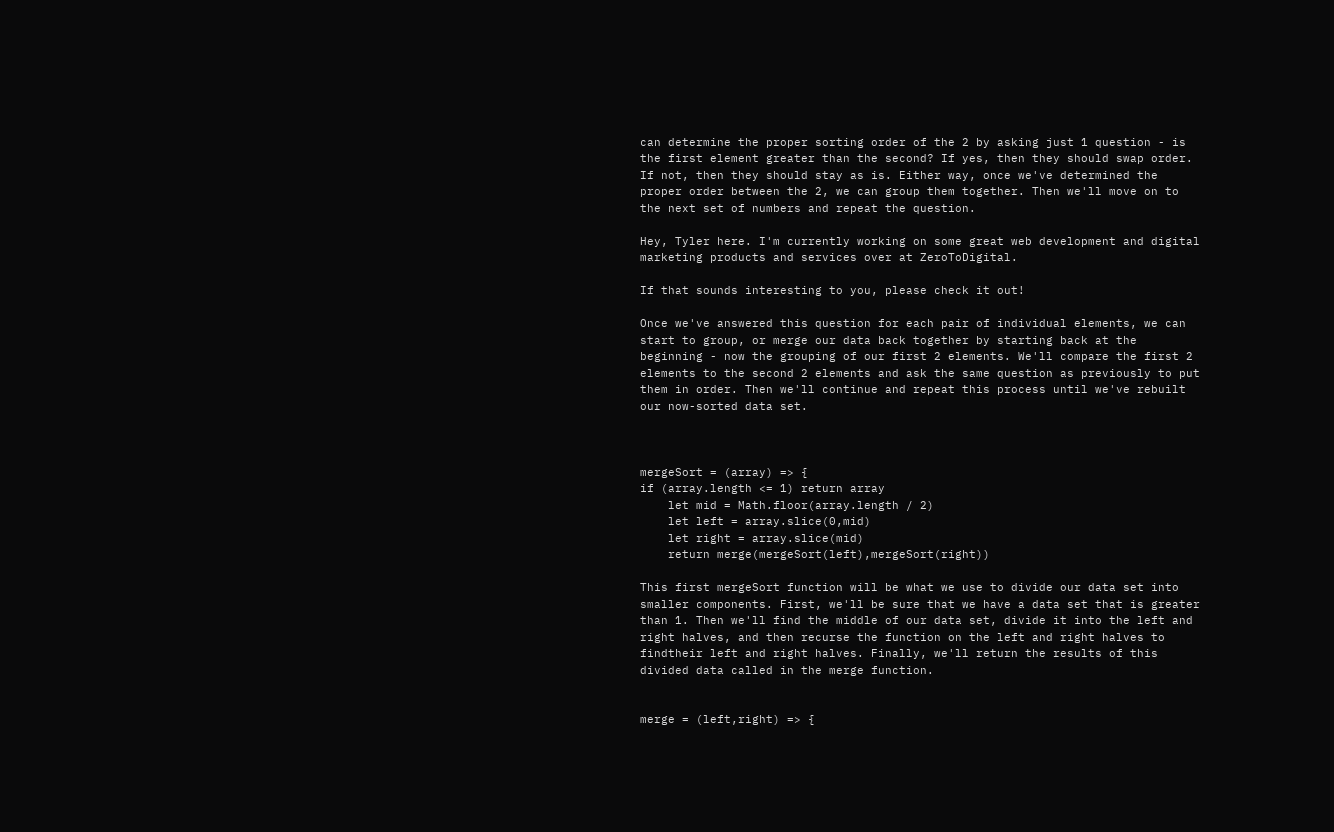can determine the proper sorting order of the 2 by asking just 1 question - is the first element greater than the second? If yes, then they should swap order. If not, then they should stay as is. Either way, once we've determined the proper order between the 2, we can group them together. Then we'll move on to the next set of numbers and repeat the question.

Hey, Tyler here. I'm currently working on some great web development and digital marketing products and services over at ZeroToDigital.

If that sounds interesting to you, please check it out!

Once we've answered this question for each pair of individual elements, we can start to group, or merge our data back together by starting back at the beginning - now the grouping of our first 2 elements. We'll compare the first 2 elements to the second 2 elements and ask the same question as previously to put them in order. Then we'll continue and repeat this process until we've rebuilt our now-sorted data set.



mergeSort = (array) => {
if (array.length <= 1) return array
    let mid = Math.floor(array.length / 2)
    let left = array.slice(0,mid)
    let right = array.slice(mid)
    return merge(mergeSort(left),mergeSort(right))

This first mergeSort function will be what we use to divide our data set into smaller components. First, we'll be sure that we have a data set that is greater than 1. Then we'll find the middle of our data set, divide it into the left and right halves, and then recurse the function on the left and right halves to findtheir left and right halves. Finally, we'll return the results of this divided data called in the merge function.


merge = (left,right) => {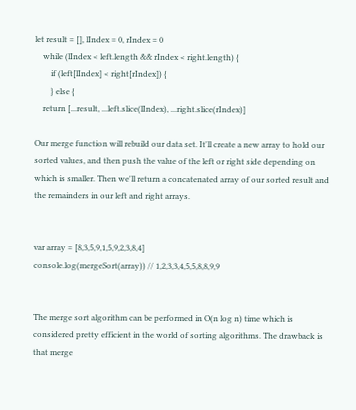let result = [], lIndex = 0, rIndex = 0
    while (lIndex < left.length && rIndex < right.length) {
        if (left[lIndex] < right[rIndex]) {
        } else {
    return [...result, ...left.slice(lIndex), ...right.slice(rIndex)]

Our merge function will rebuild our data set. It'll create a new array to hold our sorted values, and then push the value of the left or right side depending on which is smaller. Then we'll return a concatenated array of our sorted result and the remainders in our left and right arrays.


var array = [8,3,5,9,1,5,9,2,3,8,4]
console.log(mergeSort(array)) // 1,2,3,3,4,5,5,8,8,9,9


The merge sort algorithm can be performed in O(n log n) time which is considered pretty efficient in the world of sorting algorithms. The drawback is that merge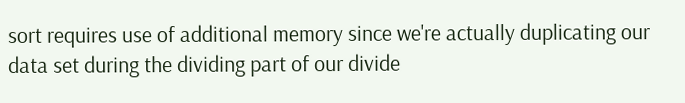sort requires use of additional memory since we're actually duplicating our data set during the dividing part of our divide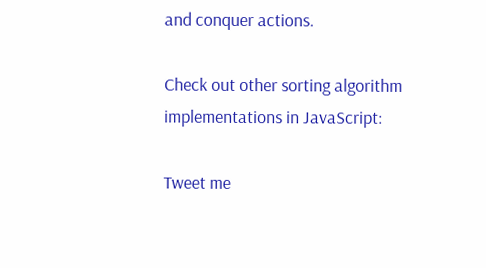and conquer actions.

Check out other sorting algorithm implementations in JavaScript:

Tweet me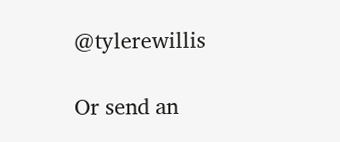@tylerewillis

Or send an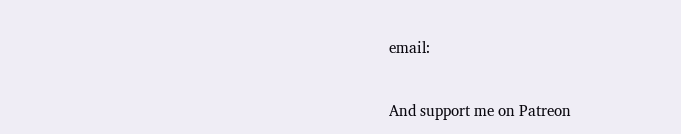email:

And support me on Patreon